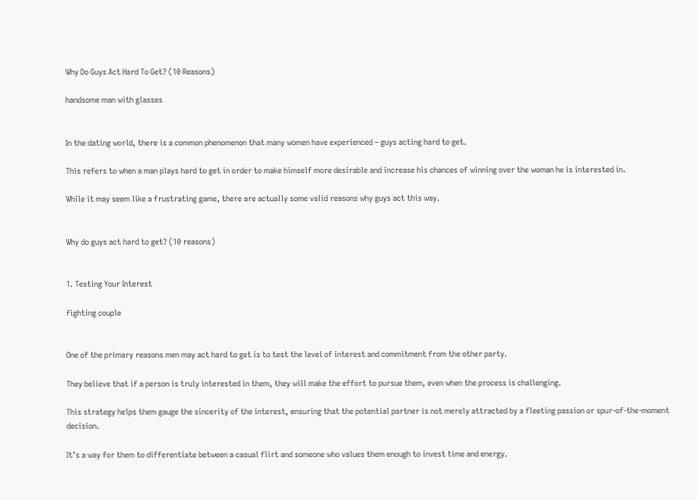Why Do Guys Act Hard To Get? (10 Reasons)

handsome man with glasses


In the dating world, there is a common phenomenon that many women have experienced – guys acting hard to get.

This refers to when a man plays hard to get in order to make himself more desirable and increase his chances of winning over the woman he is interested in.

While it may seem like a frustrating game, there are actually some valid reasons why guys act this way.


Why do guys act hard to get? (10 reasons)


1. Testing Your Interest

fighting couple


One of the primary reasons men may act hard to get is to test the level of interest and commitment from the other party.

They believe that if a person is truly interested in them, they will make the effort to pursue them, even when the process is challenging.

This strategy helps them gauge the sincerity of the interest, ensuring that the potential partner is not merely attracted by a fleeting passion or spur-of-the-moment decision.

It’s a way for them to differentiate between a casual flirt and someone who values them enough to invest time and energy.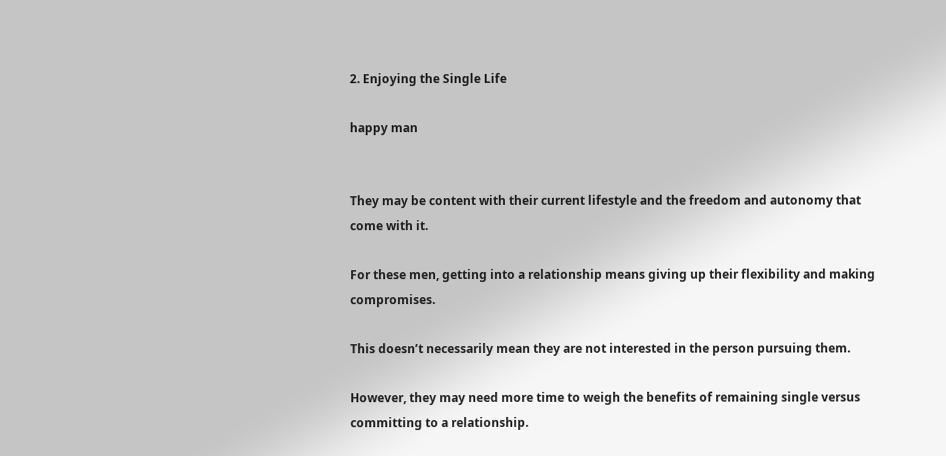2. Enjoying the Single Life

happy man


They may be content with their current lifestyle and the freedom and autonomy that come with it.

For these men, getting into a relationship means giving up their flexibility and making compromises.

This doesn’t necessarily mean they are not interested in the person pursuing them.

However, they may need more time to weigh the benefits of remaining single versus committing to a relationship.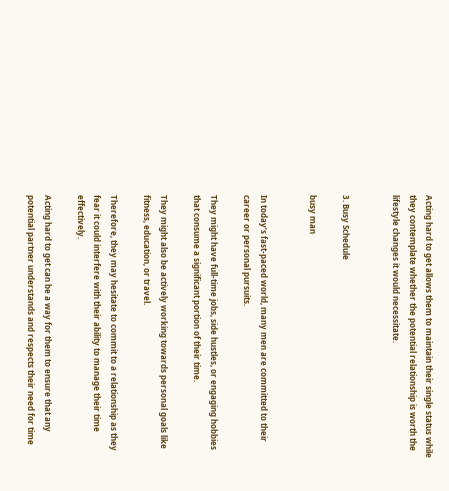Acting hard to get allows them to maintain their single status while they contemplate whether the potential relationship is worth the lifestyle changes it would necessitate.


3. Busy Schedule

busy man


In today’s fast-paced world, many men are committed to their career or personal pursuits.

They might have full-time jobs, side hustles, or engaging hobbies that consume a significant portion of their time.

They might also be actively working towards personal goals like fitness, education, or travel.

Therefore, they may hesitate to commit to a relationship as they fear it could interfere with their ability to manage their time effectively.

Acting hard to get can be a way for them to ensure that any potential partner understands and respects their need for time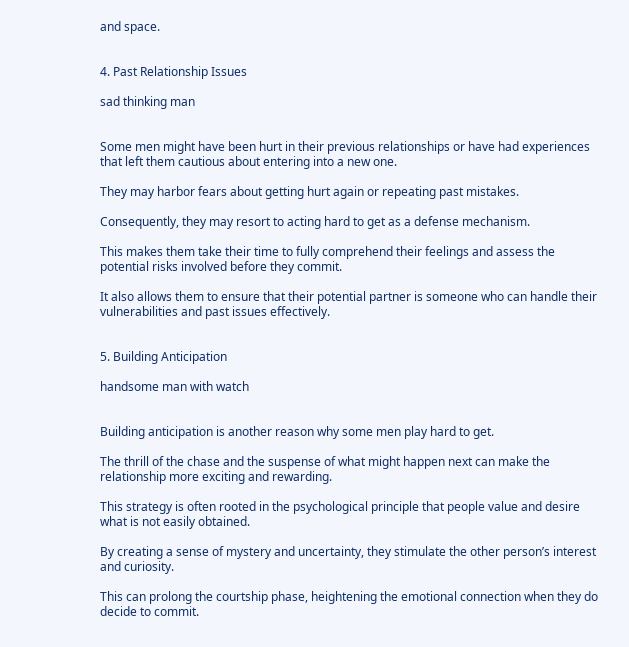and space.


4. Past Relationship Issues

sad thinking man


Some men might have been hurt in their previous relationships or have had experiences that left them cautious about entering into a new one.

They may harbor fears about getting hurt again or repeating past mistakes.

Consequently, they may resort to acting hard to get as a defense mechanism.

This makes them take their time to fully comprehend their feelings and assess the potential risks involved before they commit.

It also allows them to ensure that their potential partner is someone who can handle their vulnerabilities and past issues effectively.


5. Building Anticipation

handsome man with watch


Building anticipation is another reason why some men play hard to get.

The thrill of the chase and the suspense of what might happen next can make the relationship more exciting and rewarding.

This strategy is often rooted in the psychological principle that people value and desire what is not easily obtained.

By creating a sense of mystery and uncertainty, they stimulate the other person’s interest and curiosity.

This can prolong the courtship phase, heightening the emotional connection when they do decide to commit.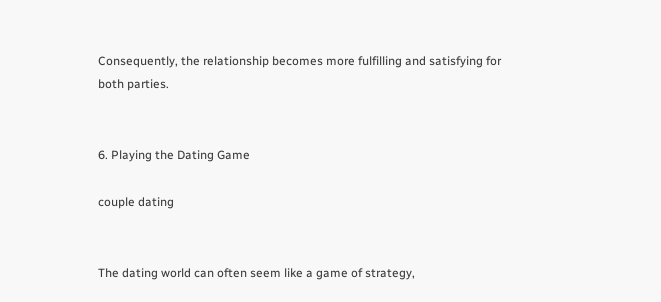Consequently, the relationship becomes more fulfilling and satisfying for both parties.


6. Playing the Dating Game

couple dating


The dating world can often seem like a game of strategy,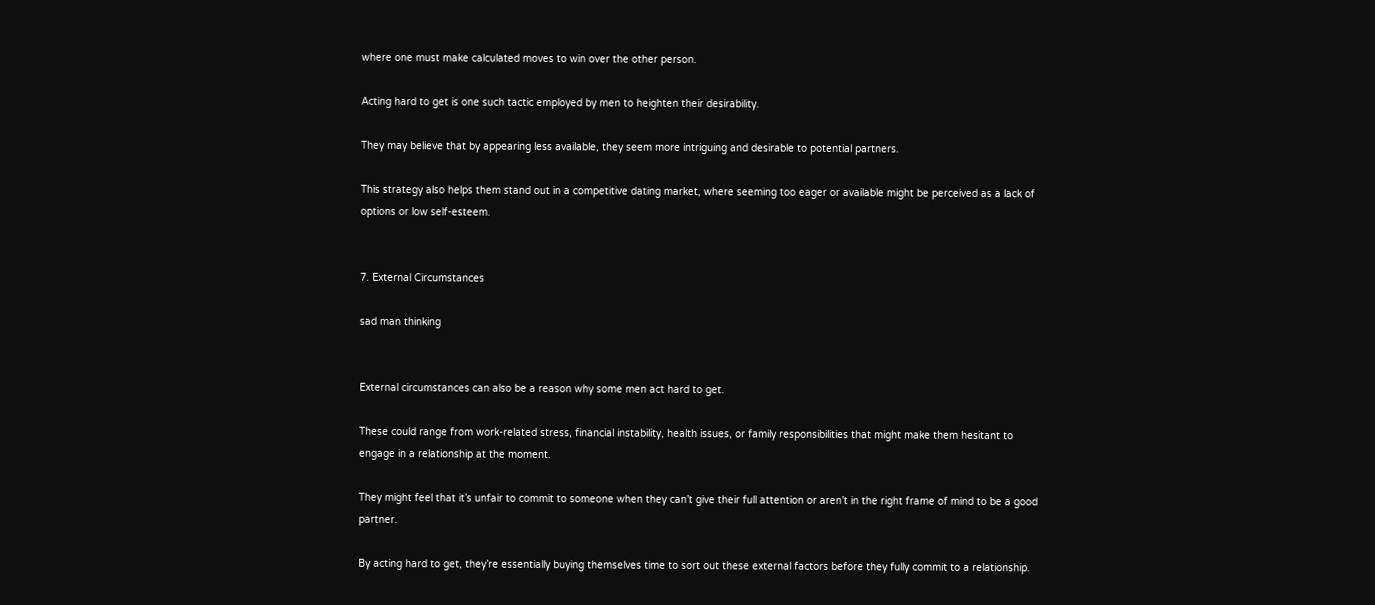where one must make calculated moves to win over the other person.

Acting hard to get is one such tactic employed by men to heighten their desirability.

They may believe that by appearing less available, they seem more intriguing and desirable to potential partners.

This strategy also helps them stand out in a competitive dating market, where seeming too eager or available might be perceived as a lack of options or low self-esteem.


7. External Circumstances

sad man thinking


External circumstances can also be a reason why some men act hard to get.

These could range from work-related stress, financial instability, health issues, or family responsibilities that might make them hesitant to engage in a relationship at the moment.

They might feel that it’s unfair to commit to someone when they can’t give their full attention or aren’t in the right frame of mind to be a good partner.

By acting hard to get, they’re essentially buying themselves time to sort out these external factors before they fully commit to a relationship.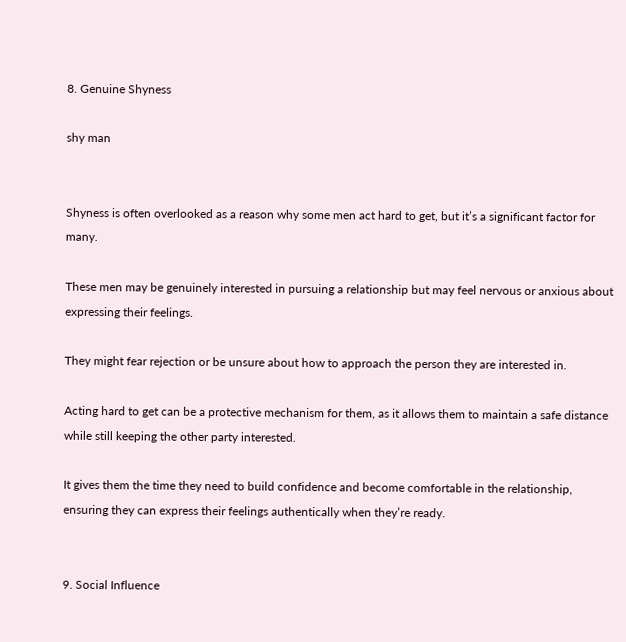8. Genuine Shyness

shy man


Shyness is often overlooked as a reason why some men act hard to get, but it’s a significant factor for many.

These men may be genuinely interested in pursuing a relationship but may feel nervous or anxious about expressing their feelings.

They might fear rejection or be unsure about how to approach the person they are interested in.

Acting hard to get can be a protective mechanism for them, as it allows them to maintain a safe distance while still keeping the other party interested.

It gives them the time they need to build confidence and become comfortable in the relationship, ensuring they can express their feelings authentically when they’re ready.


9. Social Influence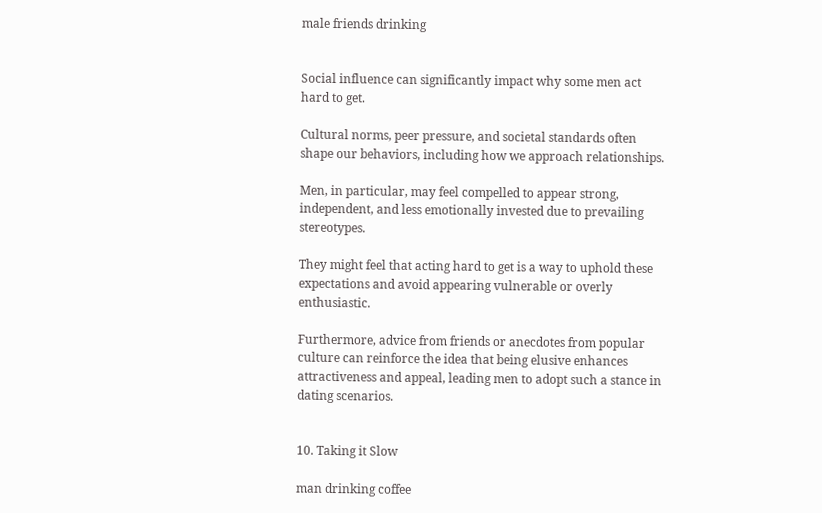male friends drinking


Social influence can significantly impact why some men act hard to get.

Cultural norms, peer pressure, and societal standards often shape our behaviors, including how we approach relationships.

Men, in particular, may feel compelled to appear strong, independent, and less emotionally invested due to prevailing stereotypes.

They might feel that acting hard to get is a way to uphold these expectations and avoid appearing vulnerable or overly enthusiastic.

Furthermore, advice from friends or anecdotes from popular culture can reinforce the idea that being elusive enhances attractiveness and appeal, leading men to adopt such a stance in dating scenarios.


10. Taking it Slow

man drinking coffee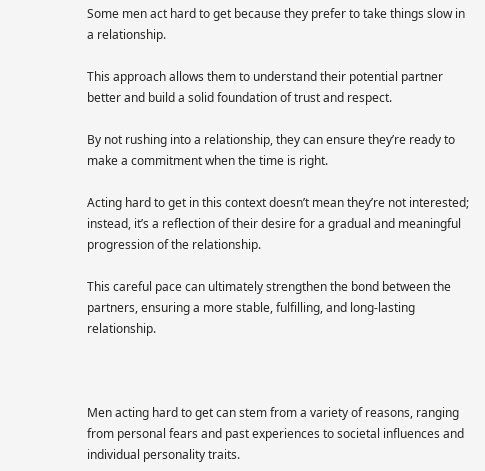Some men act hard to get because they prefer to take things slow in a relationship.

This approach allows them to understand their potential partner better and build a solid foundation of trust and respect.

By not rushing into a relationship, they can ensure they’re ready to make a commitment when the time is right.

Acting hard to get in this context doesn’t mean they’re not interested; instead, it’s a reflection of their desire for a gradual and meaningful progression of the relationship.

This careful pace can ultimately strengthen the bond between the partners, ensuring a more stable, fulfilling, and long-lasting relationship.



Men acting hard to get can stem from a variety of reasons, ranging from personal fears and past experiences to societal influences and individual personality traits.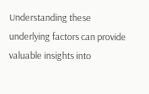Understanding these underlying factors can provide valuable insights into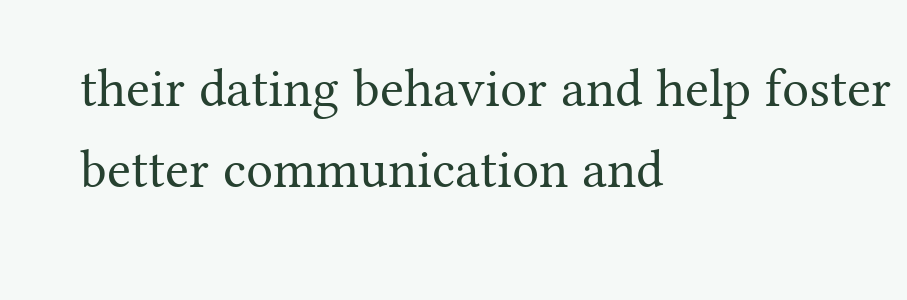their dating behavior and help foster better communication and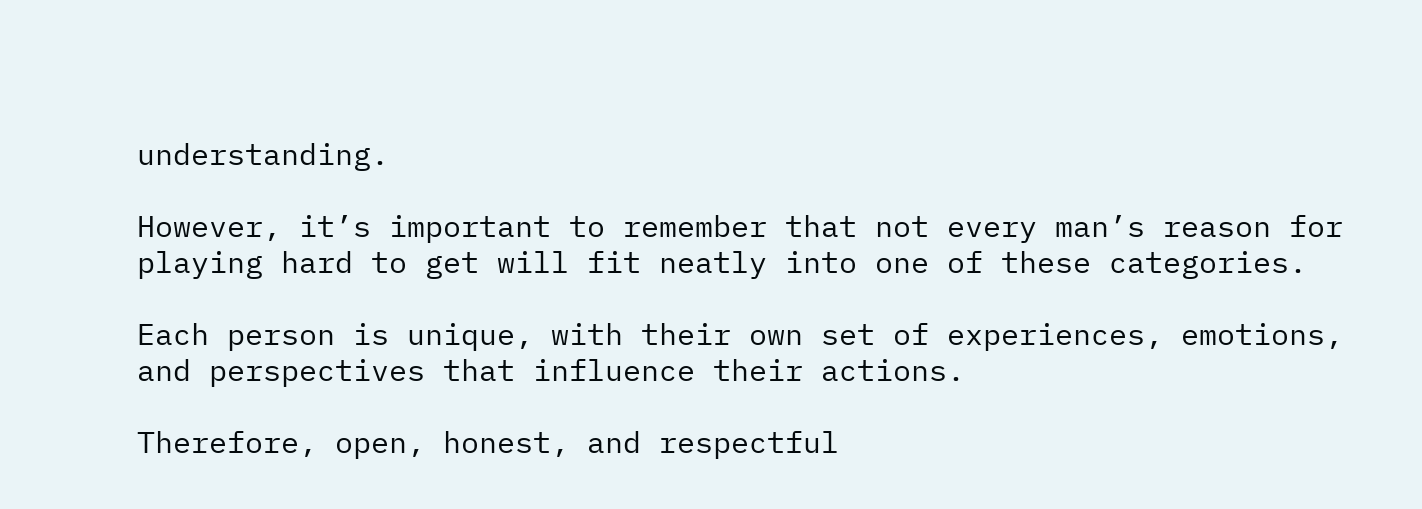understanding.

However, it’s important to remember that not every man’s reason for playing hard to get will fit neatly into one of these categories.

Each person is unique, with their own set of experiences, emotions, and perspectives that influence their actions.

Therefore, open, honest, and respectful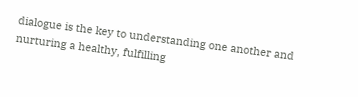dialogue is the key to understanding one another and nurturing a healthy, fulfilling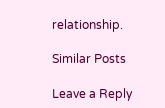relationship.

Similar Posts

Leave a Reply